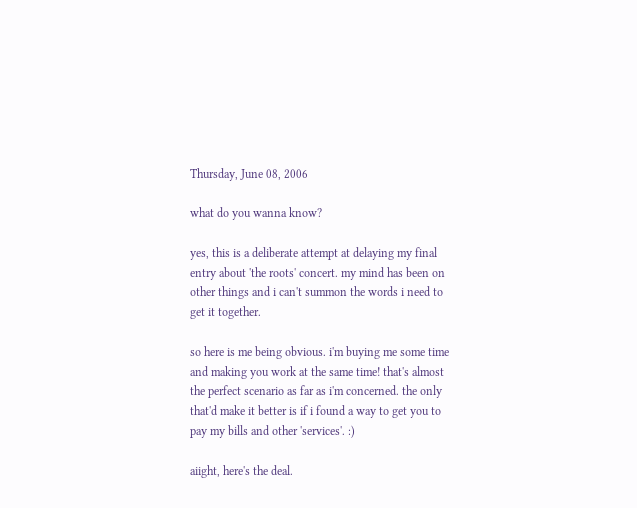Thursday, June 08, 2006

what do you wanna know?

yes, this is a deliberate attempt at delaying my final entry about 'the roots' concert. my mind has been on other things and i can't summon the words i need to get it together.

so here is me being obvious. i'm buying me some time and making you work at the same time! that's almost the perfect scenario as far as i'm concerned. the only that'd make it better is if i found a way to get you to pay my bills and other 'services'. :)

aiight, here's the deal.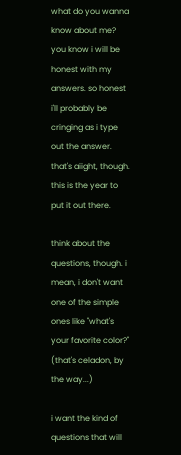what do you wanna know about me? you know i will be honest with my answers. so honest i'll probably be cringing as i type out the answer. that's aiight, though. this is the year to put it out there.

think about the questions, though. i mean, i don't want one of the simple ones like "what's your favorite color?" (that's celadon, by the way...)

i want the kind of questions that will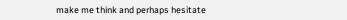make me think and perhaps hesitate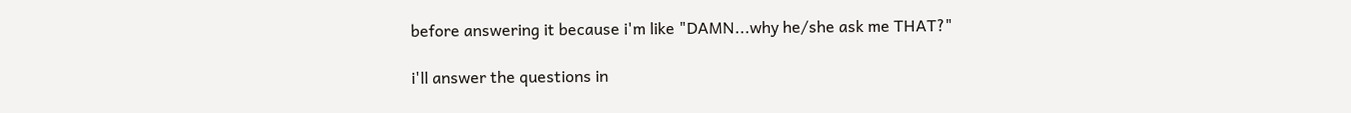before answering it because i'm like "DAMN...why he/she ask me THAT?"

i'll answer the questions in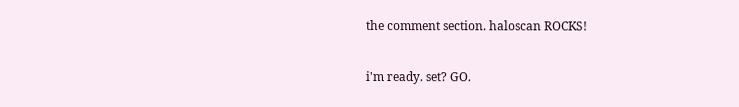the comment section. haloscan ROCKS!

i'm ready. set? GO.